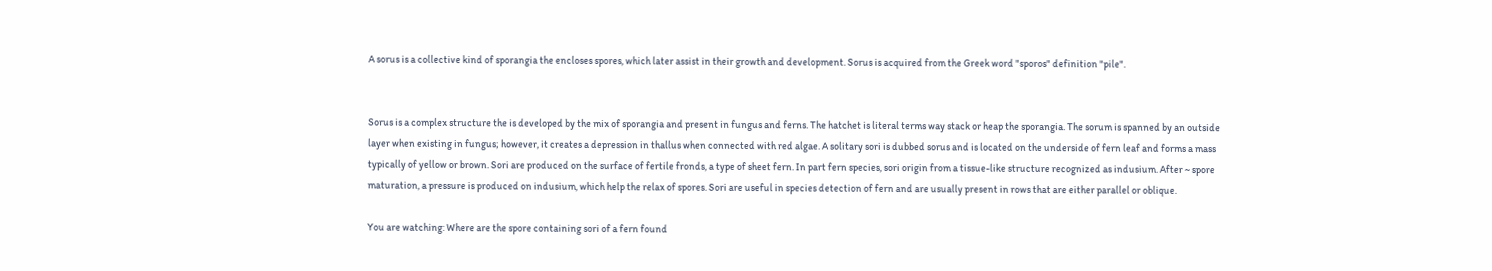A sorus is a collective kind of sporangia the encloses spores, which later assist in their growth and development. Sorus is acquired from the Greek word "sporos" definition "pile".


Sorus is a complex structure the is developed by the mix of sporangia and present in fungus and ferns. The hatchet is literal terms way stack or heap the sporangia. The sorum is spanned by an outside layer when existing in fungus; however, it creates a depression in thallus when connected with red algae. A solitary sori is dubbed sorus and is located on the underside of fern leaf and forms a mass typically of yellow or brown. Sori are produced on the surface of fertile fronds, a type of sheet fern. In part fern species, sori origin from a tissue-like structure recognized as indusium. After ~ spore maturation, a pressure is produced on indusium, which help the relax of spores. Sori are useful in species detection of fern and are usually present in rows that are either parallel or oblique.

You are watching: Where are the spore containing sori of a fern found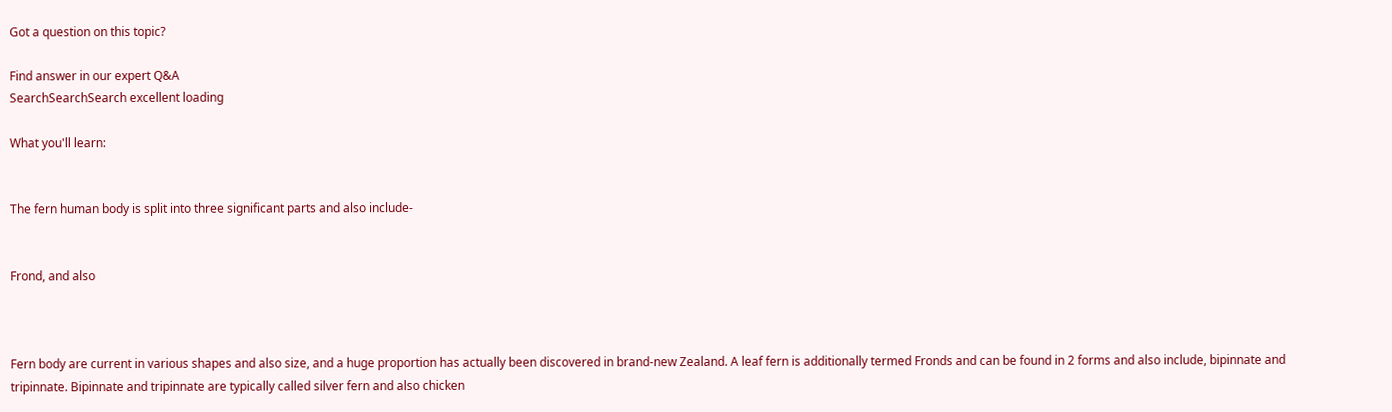Got a question on this topic?

Find answer in our expert Q&A
SearchSearchSearch excellent loading

What you'll learn:


The fern human body is split into three significant parts and also include-


Frond, and also



Fern body are current in various shapes and also size, and a huge proportion has actually been discovered in brand-new Zealand. A leaf fern is additionally termed Fronds and can be found in 2 forms and also include, bipinnate and tripinnate. Bipinnate and tripinnate are typically called silver fern and also chicken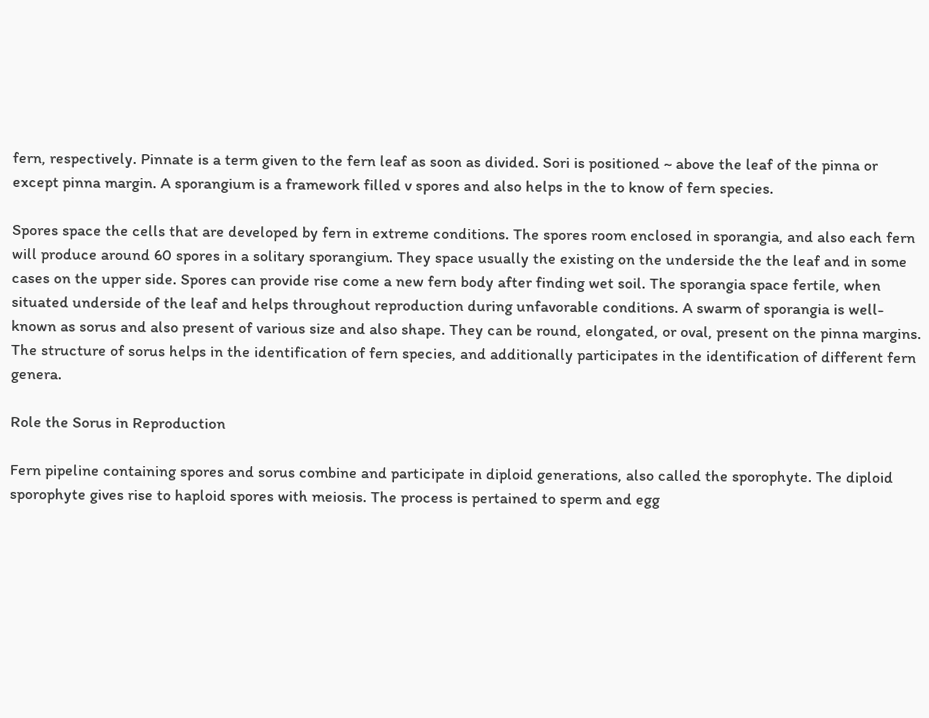fern, respectively. Pinnate is a term given to the fern leaf as soon as divided. Sori is positioned ~ above the leaf of the pinna or except pinna margin. A sporangium is a framework filled v spores and also helps in the to know of fern species.

Spores space the cells that are developed by fern in extreme conditions. The spores room enclosed in sporangia, and also each fern will produce around 60 spores in a solitary sporangium. They space usually the existing on the underside the the leaf and in some cases on the upper side. Spores can provide rise come a new fern body after finding wet soil. The sporangia space fertile, when situated underside of the leaf and helps throughout reproduction during unfavorable conditions. A swarm of sporangia is well-known as sorus and also present of various size and also shape. They can be round, elongated, or oval, present on the pinna margins. The structure of sorus helps in the identification of fern species, and additionally participates in the identification of different fern genera.

Role the Sorus in Reproduction

Fern pipeline containing spores and sorus combine and participate in diploid generations, also called the sporophyte. The diploid sporophyte gives rise to haploid spores with meiosis. The process is pertained to sperm and egg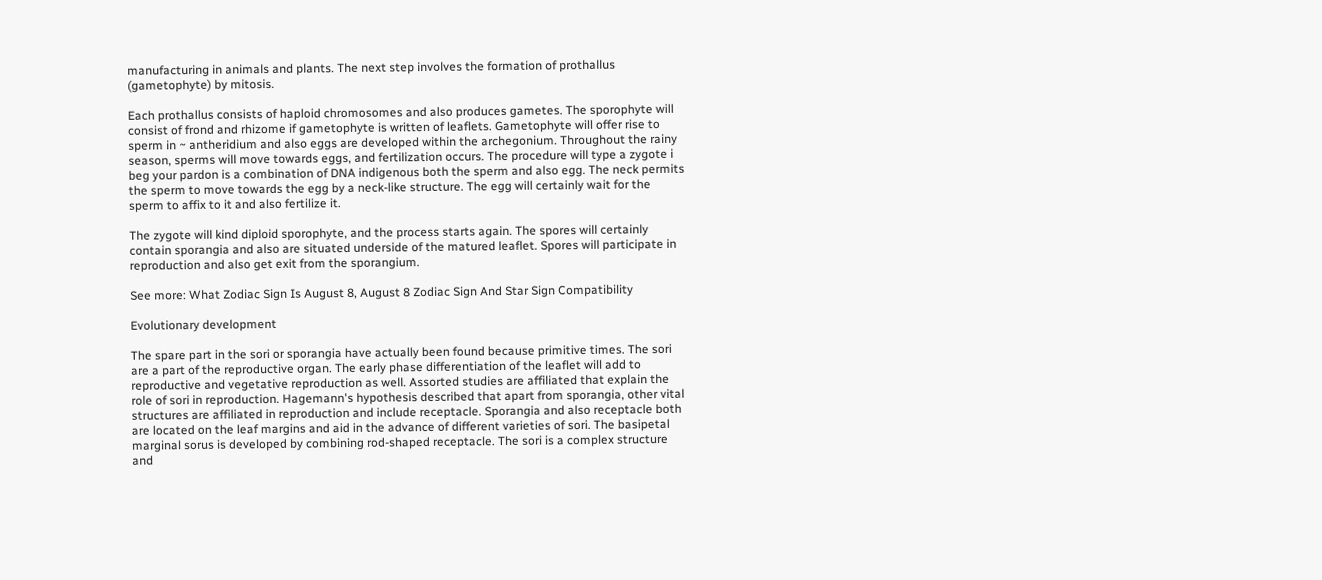manufacturing in animals and plants. The next step involves the formation of prothallus (gametophyte) by mitosis.

Each prothallus consists of haploid chromosomes and also produces gametes. The sporophyte will consist of frond and rhizome if gametophyte is written of leaflets. Gametophyte will offer rise to sperm in ~ antheridium and also eggs are developed within the archegonium. Throughout the rainy season, sperms will move towards eggs, and fertilization occurs. The procedure will type a zygote i beg your pardon is a combination of DNA indigenous both the sperm and also egg. The neck permits the sperm to move towards the egg by a neck-like structure. The egg will certainly wait for the sperm to affix to it and also fertilize it.

The zygote will kind diploid sporophyte, and the process starts again. The spores will certainly contain sporangia and also are situated underside of the matured leaflet. Spores will participate in reproduction and also get exit from the sporangium.

See more: What Zodiac Sign Is August 8, August 8 Zodiac Sign And Star Sign Compatibility

Evolutionary development

The spare part in the sori or sporangia have actually been found because primitive times. The sori are a part of the reproductive organ. The early phase differentiation of the leaflet will add to reproductive and vegetative reproduction as well. Assorted studies are affiliated that explain the role of sori in reproduction. Hagemann's hypothesis described that apart from sporangia, other vital structures are affiliated in reproduction and include receptacle. Sporangia and also receptacle both are located on the leaf margins and aid in the advance of different varieties of sori. The basipetal marginal sorus is developed by combining rod-shaped receptacle. The sori is a complex structure and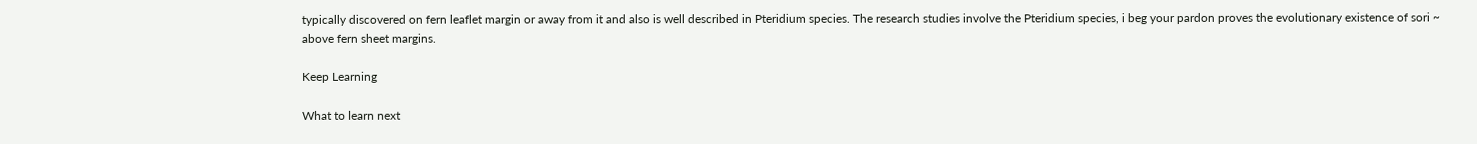typically discovered on fern leaflet margin or away from it and also is well described in Pteridium species. The research studies involve the Pteridium species, i beg your pardon proves the evolutionary existence of sori ~ above fern sheet margins.

Keep Learning

What to learn next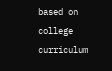based on college curriculum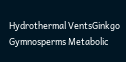Hydrothermal VentsGinkgo Gymnosperms Metabolic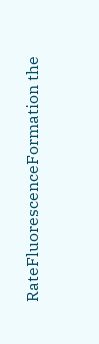RateFluorescenceFormation the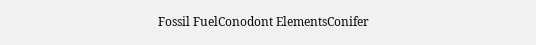Fossil FuelConodont ElementsConifer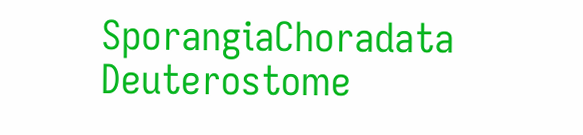SporangiaChoradata Deuterostome